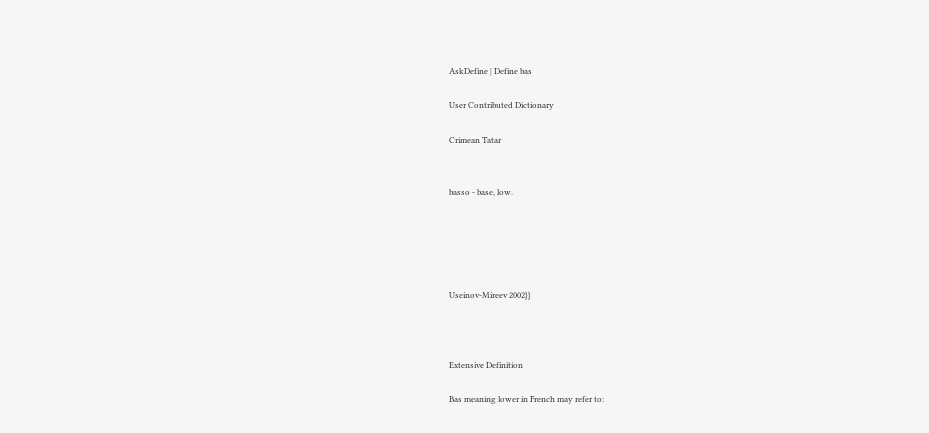AskDefine | Define bas

User Contributed Dictionary

Crimean Tatar


basso - base, low.





Useinov-Mireev 2002}}



Extensive Definition

Bas meaning lower in French may refer to: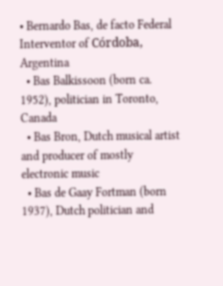• Bernardo Bas, de facto Federal Interventor of Córdoba, Argentina
  • Bas Balkissoon (born ca. 1952), politician in Toronto, Canada
  • Bas Bron, Dutch musical artist and producer of mostly electronic music
  • Bas de Gaay Fortman (born 1937), Dutch politician and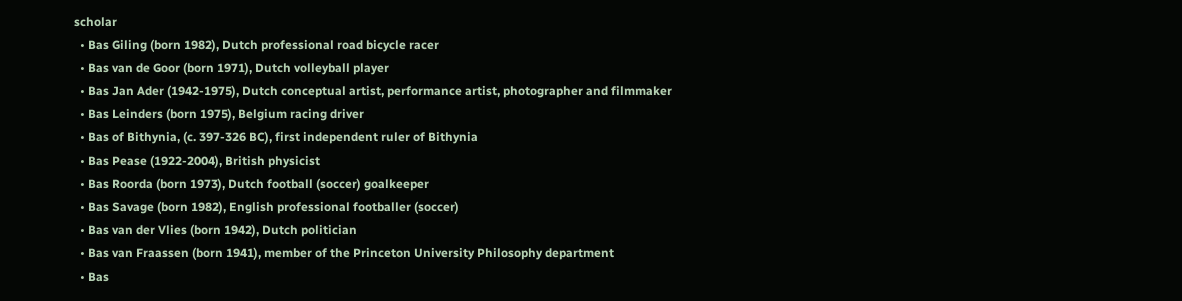scholar
  • Bas Giling (born 1982), Dutch professional road bicycle racer
  • Bas van de Goor (born 1971), Dutch volleyball player
  • Bas Jan Ader (1942-1975), Dutch conceptual artist, performance artist, photographer and filmmaker
  • Bas Leinders (born 1975), Belgium racing driver
  • Bas of Bithynia, (c. 397-326 BC), first independent ruler of Bithynia
  • Bas Pease (1922-2004), British physicist
  • Bas Roorda (born 1973), Dutch football (soccer) goalkeeper
  • Bas Savage (born 1982), English professional footballer (soccer)
  • Bas van der Vlies (born 1942), Dutch politician
  • Bas van Fraassen (born 1941), member of the Princeton University Philosophy department
  • Bas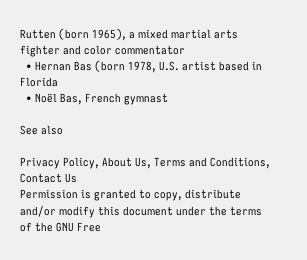Rutten (born 1965), a mixed martial arts fighter and color commentator
  • Hernan Bas (born 1978, U.S. artist based in Florida
  • Noël Bas, French gymnast

See also

Privacy Policy, About Us, Terms and Conditions, Contact Us
Permission is granted to copy, distribute and/or modify this document under the terms of the GNU Free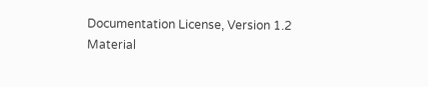Documentation License, Version 1.2
Material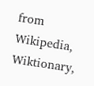from Wikipedia, Wiktionary,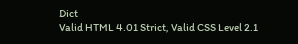Dict
Valid HTML 4.01 Strict, Valid CSS Level 2.1